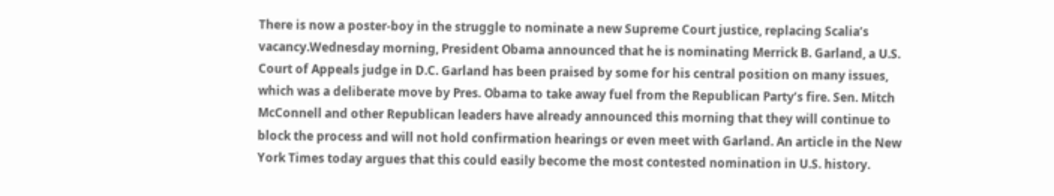There is now a poster-boy in the struggle to nominate a new Supreme Court justice, replacing Scalia’s vacancy.Wednesday morning, President Obama announced that he is nominating Merrick B. Garland, a U.S. Court of Appeals judge in D.C. Garland has been praised by some for his central position on many issues, which was a deliberate move by Pres. Obama to take away fuel from the Republican Party’s fire. Sen. Mitch McConnell and other Republican leaders have already announced this morning that they will continue to block the process and will not hold confirmation hearings or even meet with Garland. An article in the New York Times today argues that this could easily become the most contested nomination in U.S. history.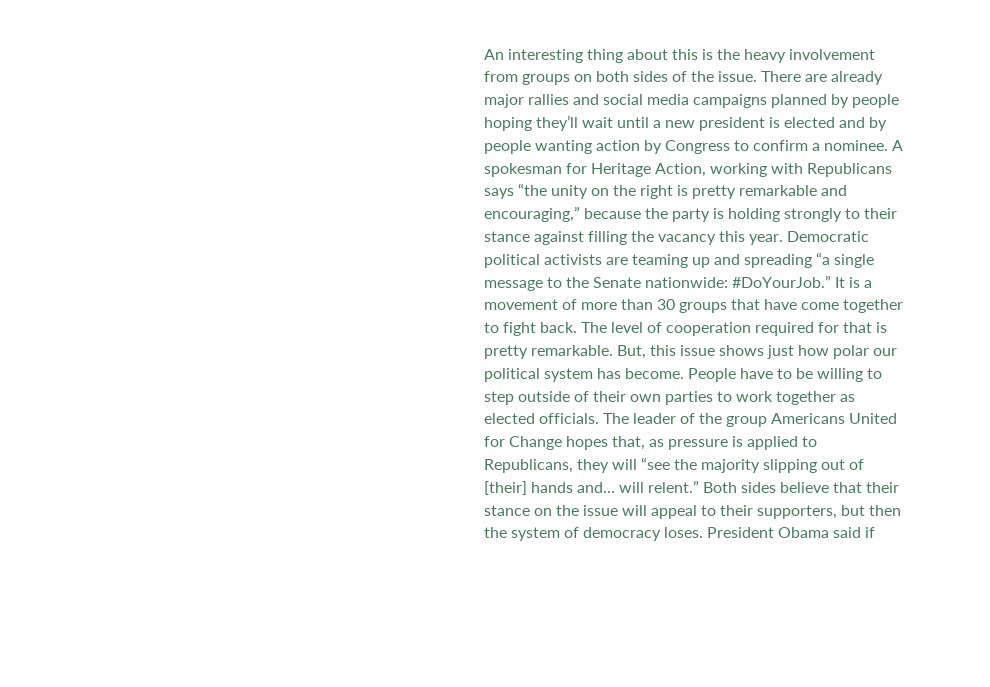An interesting thing about this is the heavy involvement from groups on both sides of the issue. There are already major rallies and social media campaigns planned by people hoping they’ll wait until a new president is elected and by people wanting action by Congress to confirm a nominee. A spokesman for Heritage Action, working with Republicans says “the unity on the right is pretty remarkable and encouraging,” because the party is holding strongly to their stance against filling the vacancy this year. Democratic political activists are teaming up and spreading “a single message to the Senate nationwide: #DoYourJob.” It is a movement of more than 30 groups that have come together to fight back. The level of cooperation required for that is pretty remarkable. But, this issue shows just how polar our political system has become. People have to be willing to step outside of their own parties to work together as elected officials. The leader of the group Americans United for Change hopes that, as pressure is applied to Republicans, they will “see the majority slipping out of [their] hands and… will relent.” Both sides believe that their stance on the issue will appeal to their supporters, but then the system of democracy loses. President Obama said if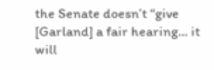the Senate doesn’t “give [Garland] a fair hearing… it will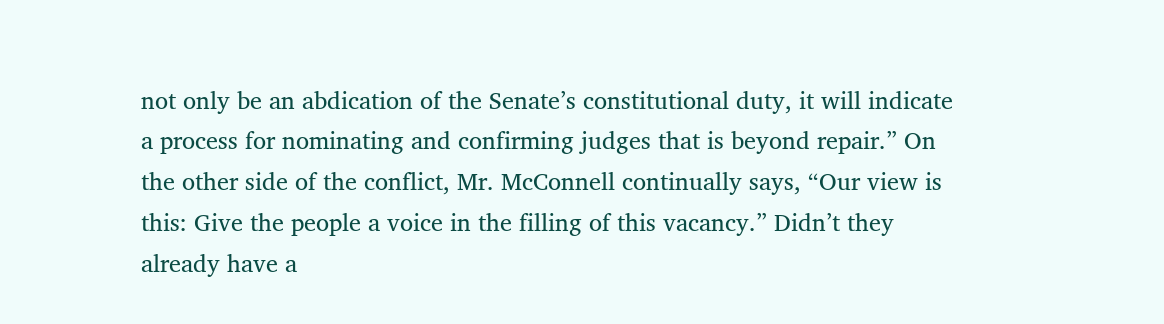not only be an abdication of the Senate’s constitutional duty, it will indicate a process for nominating and confirming judges that is beyond repair.” On the other side of the conflict, Mr. McConnell continually says, “Our view is this: Give the people a voice in the filling of this vacancy.” Didn’t they already have a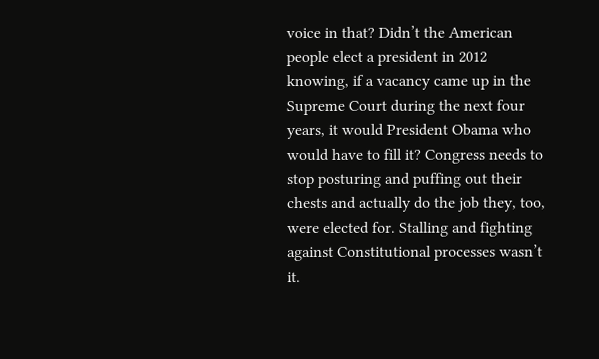voice in that? Didn’t the American people elect a president in 2012 knowing, if a vacancy came up in the Supreme Court during the next four years, it would President Obama who would have to fill it? Congress needs to stop posturing and puffing out their chests and actually do the job they, too, were elected for. Stalling and fighting against Constitutional processes wasn’t it.